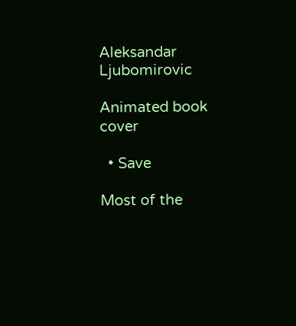Aleksandar Ljubomirovic

Animated book cover

  • Save

Most of the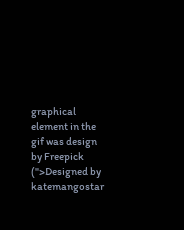graphical element in the gif was design by Freepick (">Designed by katemangostar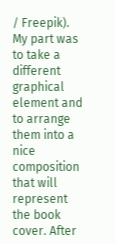/ Freepik). My part was to take a different graphical element and to arrange them into a nice composition that will represent the book cover. After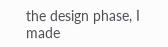the design phase, I made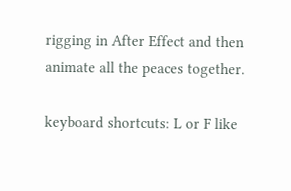rigging in After Effect and then animate all the peaces together.

keyboard shortcuts: L or F like